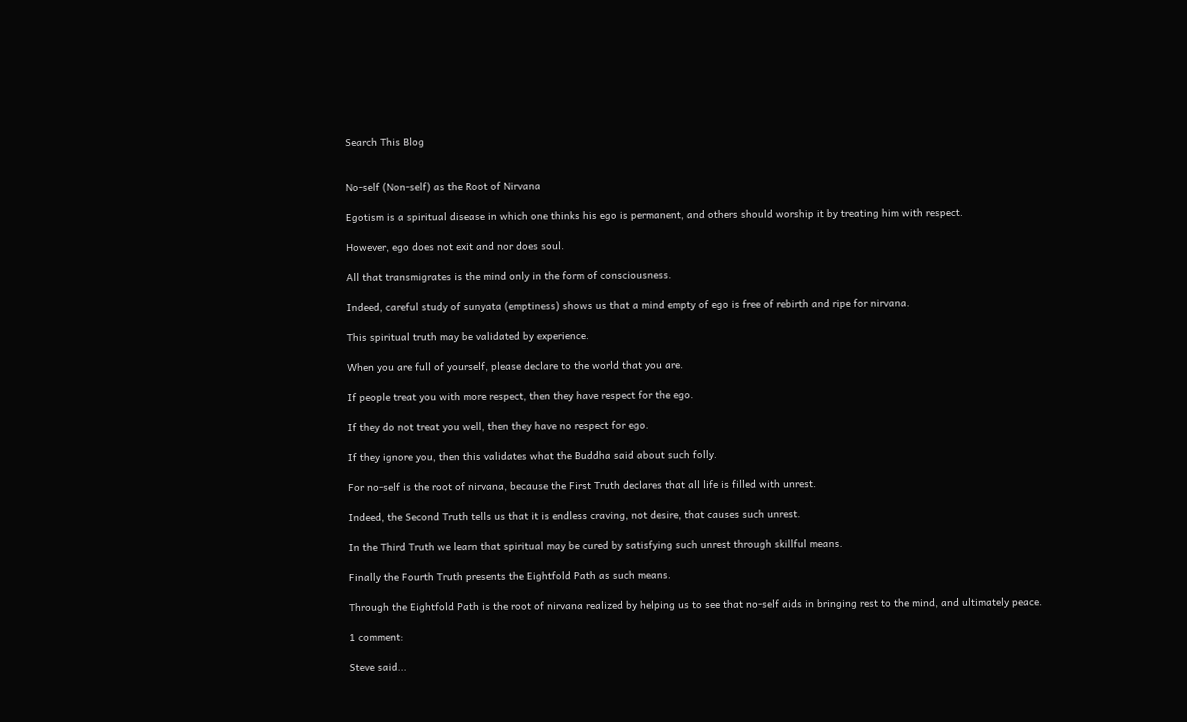Search This Blog


No-self (Non-self) as the Root of Nirvana

Egotism is a spiritual disease in which one thinks his ego is permanent, and others should worship it by treating him with respect.

However, ego does not exit and nor does soul.

All that transmigrates is the mind only in the form of consciousness.

Indeed, careful study of sunyata (emptiness) shows us that a mind empty of ego is free of rebirth and ripe for nirvana.

This spiritual truth may be validated by experience.

When you are full of yourself, please declare to the world that you are.

If people treat you with more respect, then they have respect for the ego.

If they do not treat you well, then they have no respect for ego.

If they ignore you, then this validates what the Buddha said about such folly.

For no-self is the root of nirvana, because the First Truth declares that all life is filled with unrest.

Indeed, the Second Truth tells us that it is endless craving, not desire, that causes such unrest.

In the Third Truth we learn that spiritual may be cured by satisfying such unrest through skillful means.

Finally the Fourth Truth presents the Eightfold Path as such means.

Through the Eightfold Path is the root of nirvana realized by helping us to see that no-self aids in bringing rest to the mind, and ultimately peace.

1 comment:

Steve said...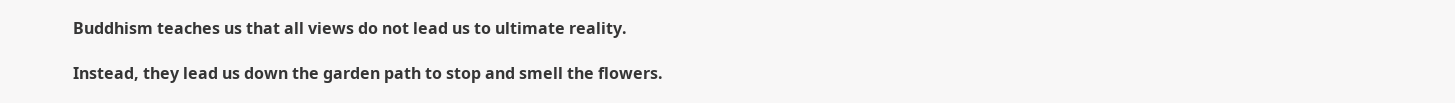Buddhism teaches us that all views do not lead us to ultimate reality.

Instead, they lead us down the garden path to stop and smell the flowers.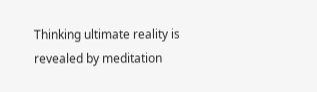Thinking ultimate reality is revealed by meditation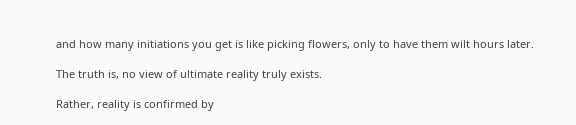and how many initiations you get is like picking flowers, only to have them wilt hours later.

The truth is, no view of ultimate reality truly exists.

Rather, reality is confirmed by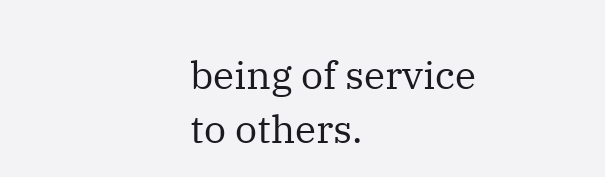being of service to others.